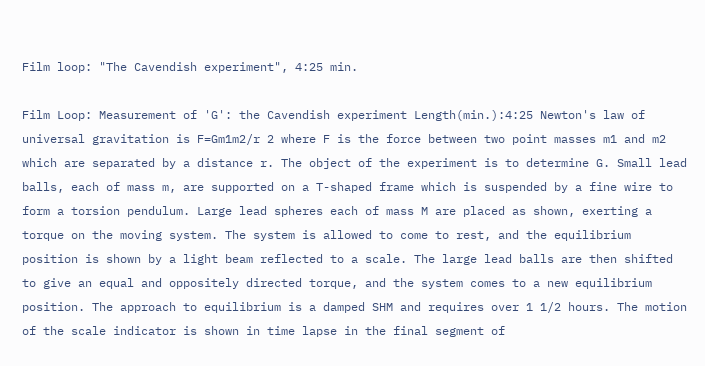Film loop: "The Cavendish experiment", 4:25 min.

Film Loop: Measurement of 'G': the Cavendish experiment Length(min.):4:25 Newton's law of universal gravitation is F=Gm1m2/r 2 where F is the force between two point masses m1 and m2 which are separated by a distance r. The object of the experiment is to determine G. Small lead balls, each of mass m, are supported on a T-shaped frame which is suspended by a fine wire to form a torsion pendulum. Large lead spheres each of mass M are placed as shown, exerting a torque on the moving system. The system is allowed to come to rest, and the equilibrium position is shown by a light beam reflected to a scale. The large lead balls are then shifted to give an equal and oppositely directed torque, and the system comes to a new equilibrium position. The approach to equilibrium is a damped SHM and requires over 1 1/2 hours. The motion of the scale indicator is shown in time lapse in the final segment of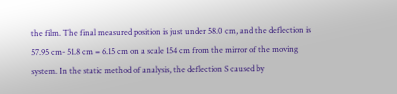the film. The final measured position is just under 58.0 cm, and the deflection is 57.95 cm- 51.8 cm = 6.15 cm on a scale 154 cm from the mirror of the moving system. In the static method of analysis, the deflection S caused by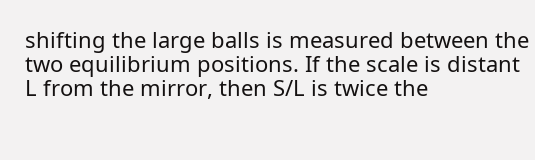shifting the large balls is measured between the two equilibrium positions. If the scale is distant L from the mirror, then S/L is twice the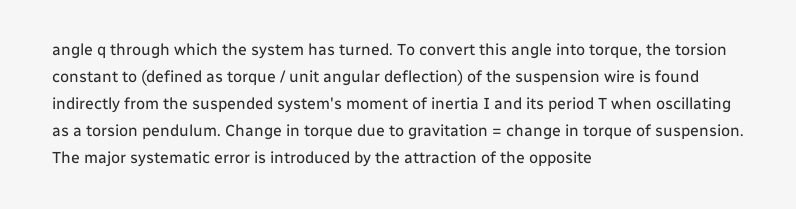angle q through which the system has turned. To convert this angle into torque, the torsion constant to (defined as torque / unit angular deflection) of the suspension wire is found indirectly from the suspended system's moment of inertia I and its period T when oscillating as a torsion pendulum. Change in torque due to gravitation = change in torque of suspension. The major systematic error is introduced by the attraction of the opposite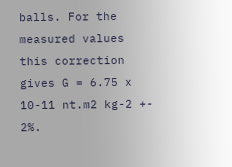balls. For the measured values this correction gives G = 6.75 x 10-11 nt.m2 kg-2 +- 2%.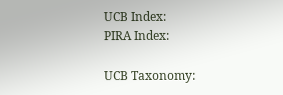UCB Index:
PIRA Index:

UCB Taxonomy: